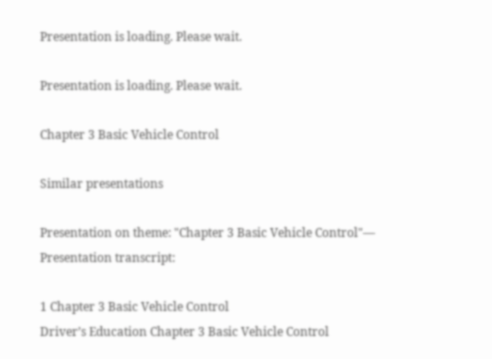Presentation is loading. Please wait.

Presentation is loading. Please wait.

Chapter 3 Basic Vehicle Control

Similar presentations

Presentation on theme: "Chapter 3 Basic Vehicle Control"— Presentation transcript:

1 Chapter 3 Basic Vehicle Control
Driver’s Education Chapter 3 Basic Vehicle Control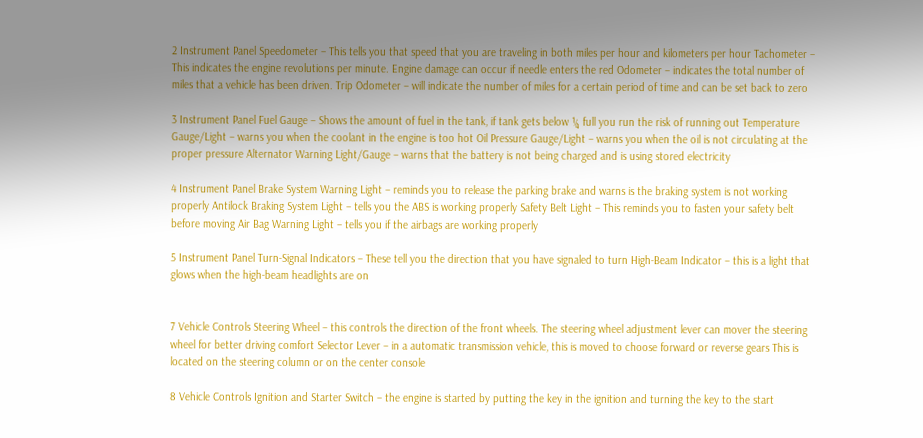2 Instrument Panel Speedometer – This tells you that speed that you are traveling in both miles per hour and kilometers per hour Tachometer – This indicates the engine revolutions per minute. Engine damage can occur if needle enters the red Odometer – indicates the total number of miles that a vehicle has been driven. Trip Odometer – will indicate the number of miles for a certain period of time and can be set back to zero

3 Instrument Panel Fuel Gauge – Shows the amount of fuel in the tank, if tank gets below ¼ full you run the risk of running out Temperature Gauge/Light – warns you when the coolant in the engine is too hot Oil Pressure Gauge/Light – warns you when the oil is not circulating at the proper pressure Alternator Warning Light/Gauge – warns that the battery is not being charged and is using stored electricity

4 Instrument Panel Brake System Warning Light – reminds you to release the parking brake and warns is the braking system is not working properly Antilock Braking System Light – tells you the ABS is working properly Safety Belt Light – This reminds you to fasten your safety belt before moving Air Bag Warning Light – tells you if the airbags are working properly

5 Instrument Panel Turn-Signal Indicators – These tell you the direction that you have signaled to turn High-Beam Indicator – this is a light that glows when the high-beam headlights are on


7 Vehicle Controls Steering Wheel – this controls the direction of the front wheels. The steering wheel adjustment lever can mover the steering wheel for better driving comfort Selector Lever – in a automatic transmission vehicle, this is moved to choose forward or reverse gears This is located on the steering column or on the center console

8 Vehicle Controls Ignition and Starter Switch – the engine is started by putting the key in the ignition and turning the key to the start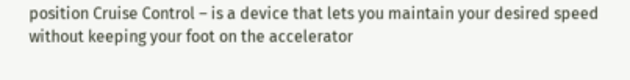position Cruise Control – is a device that lets you maintain your desired speed without keeping your foot on the accelerator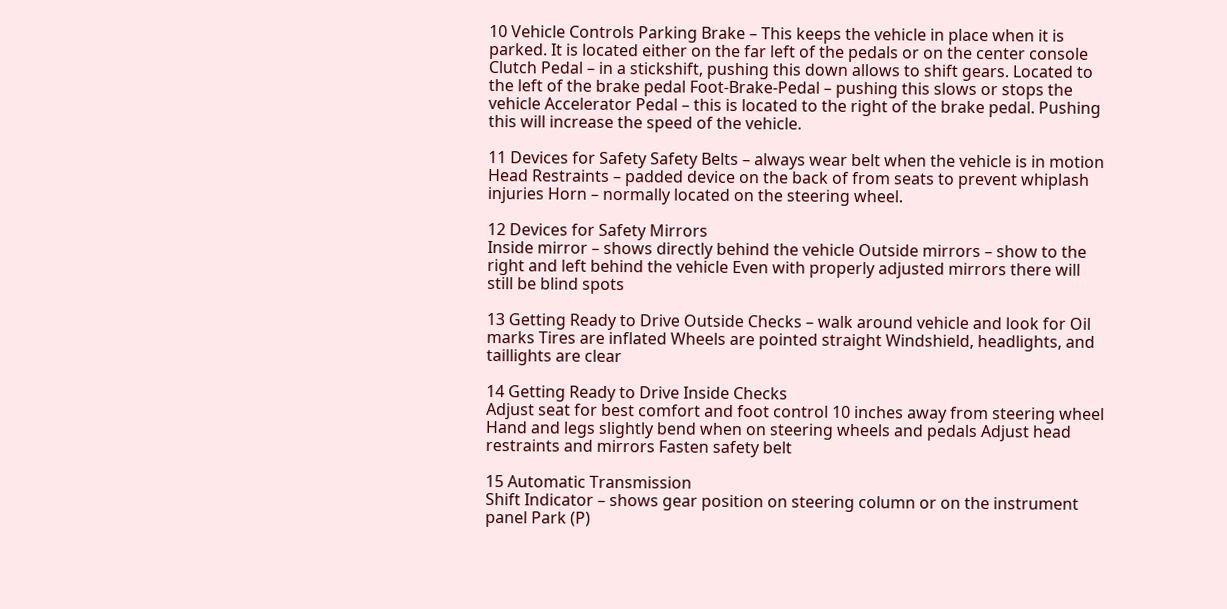10 Vehicle Controls Parking Brake – This keeps the vehicle in place when it is parked. It is located either on the far left of the pedals or on the center console Clutch Pedal – in a stickshift, pushing this down allows to shift gears. Located to the left of the brake pedal Foot-Brake-Pedal – pushing this slows or stops the vehicle Accelerator Pedal – this is located to the right of the brake pedal. Pushing this will increase the speed of the vehicle.

11 Devices for Safety Safety Belts – always wear belt when the vehicle is in motion Head Restraints – padded device on the back of from seats to prevent whiplash injuries Horn – normally located on the steering wheel.

12 Devices for Safety Mirrors
Inside mirror – shows directly behind the vehicle Outside mirrors – show to the right and left behind the vehicle Even with properly adjusted mirrors there will still be blind spots

13 Getting Ready to Drive Outside Checks – walk around vehicle and look for Oil marks Tires are inflated Wheels are pointed straight Windshield, headlights, and taillights are clear

14 Getting Ready to Drive Inside Checks
Adjust seat for best comfort and foot control 10 inches away from steering wheel Hand and legs slightly bend when on steering wheels and pedals Adjust head restraints and mirrors Fasten safety belt

15 Automatic Transmission
Shift Indicator – shows gear position on steering column or on the instrument panel Park (P)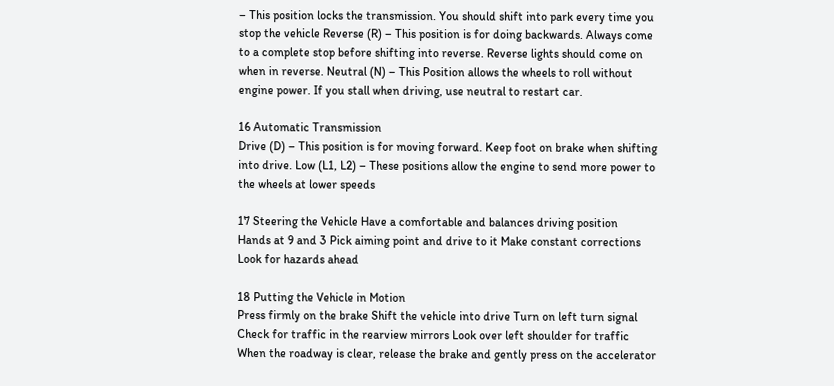– This position locks the transmission. You should shift into park every time you stop the vehicle Reverse (R) – This position is for doing backwards. Always come to a complete stop before shifting into reverse. Reverse lights should come on when in reverse. Neutral (N) – This Position allows the wheels to roll without engine power. If you stall when driving, use neutral to restart car.

16 Automatic Transmission
Drive (D) – This position is for moving forward. Keep foot on brake when shifting into drive. Low (L1, L2) – These positions allow the engine to send more power to the wheels at lower speeds

17 Steering the Vehicle Have a comfortable and balances driving position
Hands at 9 and 3 Pick aiming point and drive to it Make constant corrections Look for hazards ahead

18 Putting the Vehicle in Motion
Press firmly on the brake Shift the vehicle into drive Turn on left turn signal Check for traffic in the rearview mirrors Look over left shoulder for traffic When the roadway is clear, release the brake and gently press on the accelerator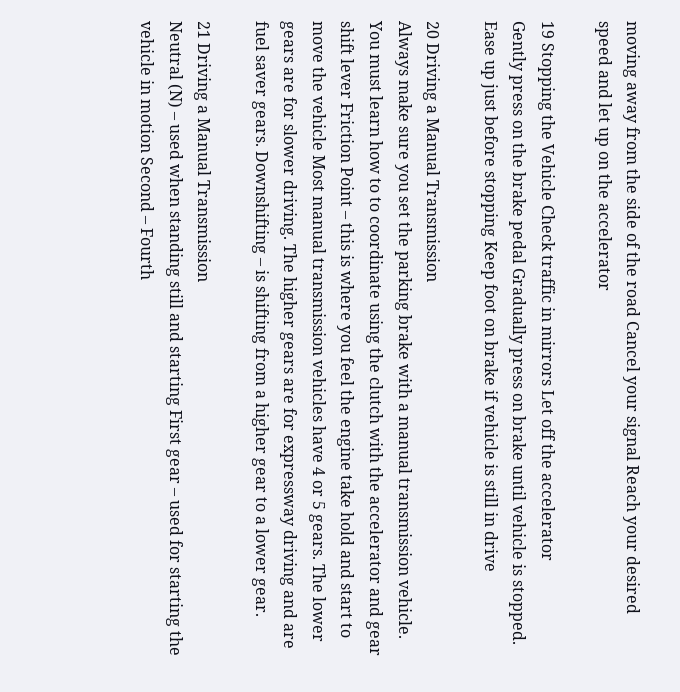moving away from the side of the road Cancel your signal Reach your desired speed and let up on the accelerator

19 Stopping the Vehicle Check traffic in mirrors Let off the accelerator
Gently press on the brake pedal Gradually press on brake until vehicle is stopped. Ease up just before stopping Keep foot on brake if vehicle is still in drive

20 Driving a Manual Transmission
Always make sure you set the parking brake with a manual transmission vehicle. You must learn how to to coordinate using the clutch with the accelerator and gear shift lever Friction Point – this is where you feel the engine take hold and start to move the vehicle Most manual transmission vehicles have 4 or 5 gears. The lower gears are for slower driving. The higher gears are for expressway driving and are fuel saver gears. Downshifting – is shifting from a higher gear to a lower gear.

21 Driving a Manual Transmission
Neutral (N) – used when standing still and starting First gear – used for starting the vehicle in motion Second – Fourth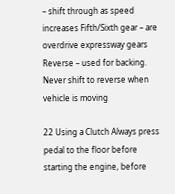– shift through as speed increases Fifth/Sixth gear – are overdrive expressway gears Reverse – used for backing. Never shift to reverse when vehicle is moving

22 Using a Clutch Always press pedal to the floor before starting the engine, before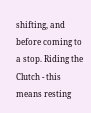shifting, and before coming to a stop. Riding the Clutch - this means resting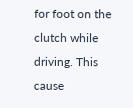for foot on the clutch while driving. This cause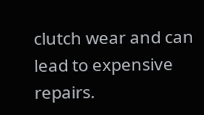clutch wear and can lead to expensive repairs.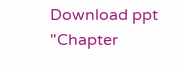Download ppt "Chapter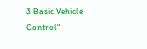3 Basic Vehicle Control"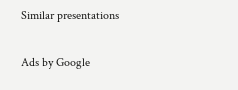Similar presentations

Ads by Google